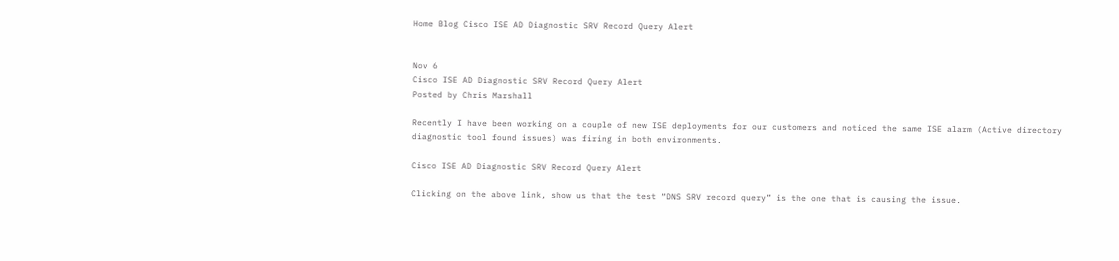Home Blog Cisco ISE AD Diagnostic SRV Record Query Alert


Nov 6
Cisco ISE AD Diagnostic SRV Record Query Alert
Posted by Chris Marshall

Recently I have been working on a couple of new ISE deployments for our customers and noticed the same ISE alarm (Active directory diagnostic tool found issues) was firing in both environments.

Cisco ISE AD Diagnostic SRV Record Query Alert

Clicking on the above link, show us that the test “DNS SRV record query” is the one that is causing the issue.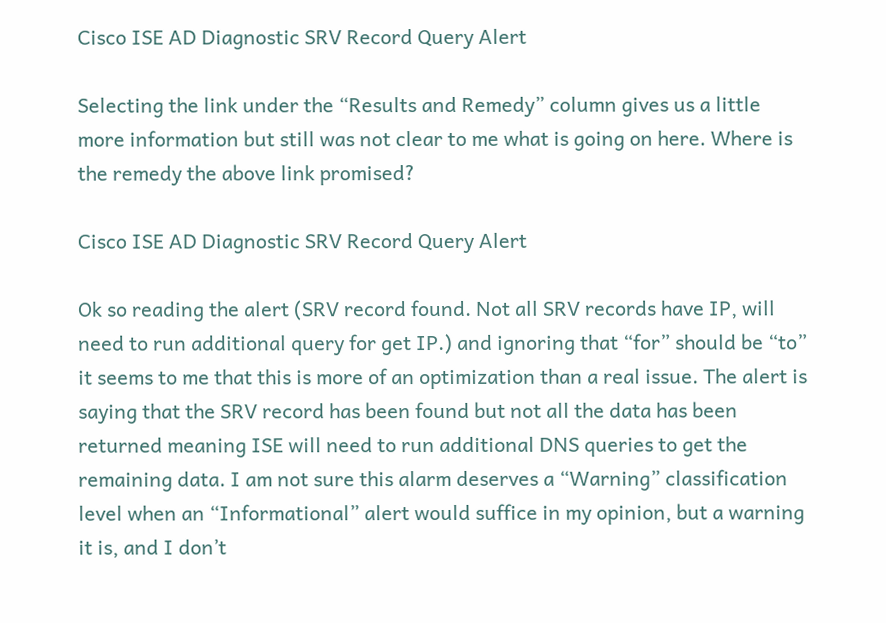Cisco ISE AD Diagnostic SRV Record Query Alert

Selecting the link under the “Results and Remedy” column gives us a little more information but still was not clear to me what is going on here. Where is the remedy the above link promised?

Cisco ISE AD Diagnostic SRV Record Query Alert

Ok so reading the alert (SRV record found. Not all SRV records have IP, will need to run additional query for get IP.) and ignoring that “for” should be “to” it seems to me that this is more of an optimization than a real issue. The alert is saying that the SRV record has been found but not all the data has been returned meaning ISE will need to run additional DNS queries to get the remaining data. I am not sure this alarm deserves a “Warning” classification level when an “Informational” alert would suffice in my opinion, but a warning it is, and I don’t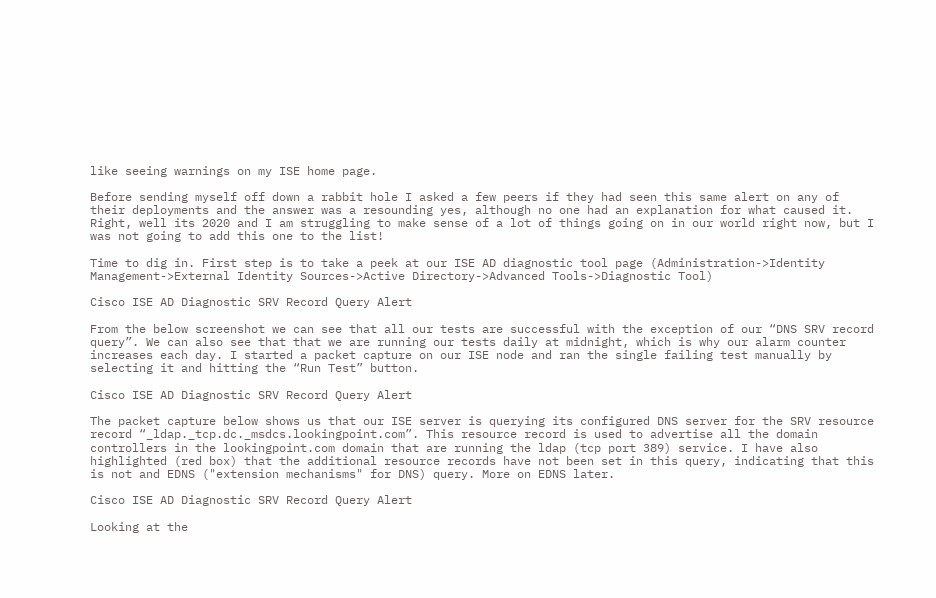like seeing warnings on my ISE home page.

Before sending myself off down a rabbit hole I asked a few peers if they had seen this same alert on any of their deployments and the answer was a resounding yes, although no one had an explanation for what caused it. Right, well its 2020 and I am struggling to make sense of a lot of things going on in our world right now, but I was not going to add this one to the list!

Time to dig in. First step is to take a peek at our ISE AD diagnostic tool page (Administration->Identity Management->External Identity Sources->Active Directory->Advanced Tools->Diagnostic Tool)

Cisco ISE AD Diagnostic SRV Record Query Alert

From the below screenshot we can see that all our tests are successful with the exception of our “DNS SRV record query”. We can also see that that we are running our tests daily at midnight, which is why our alarm counter increases each day. I started a packet capture on our ISE node and ran the single failing test manually by selecting it and hitting the “Run Test” button.

Cisco ISE AD Diagnostic SRV Record Query Alert

The packet capture below shows us that our ISE server is querying its configured DNS server for the SRV resource record “_ldap._tcp.dc._msdcs.lookingpoint.com”. This resource record is used to advertise all the domain controllers in the lookingpoint.com domain that are running the ldap (tcp port 389) service. I have also highlighted (red box) that the additional resource records have not been set in this query, indicating that this is not and EDNS ("extension mechanisms" for DNS) query. More on EDNS later.

Cisco ISE AD Diagnostic SRV Record Query Alert

Looking at the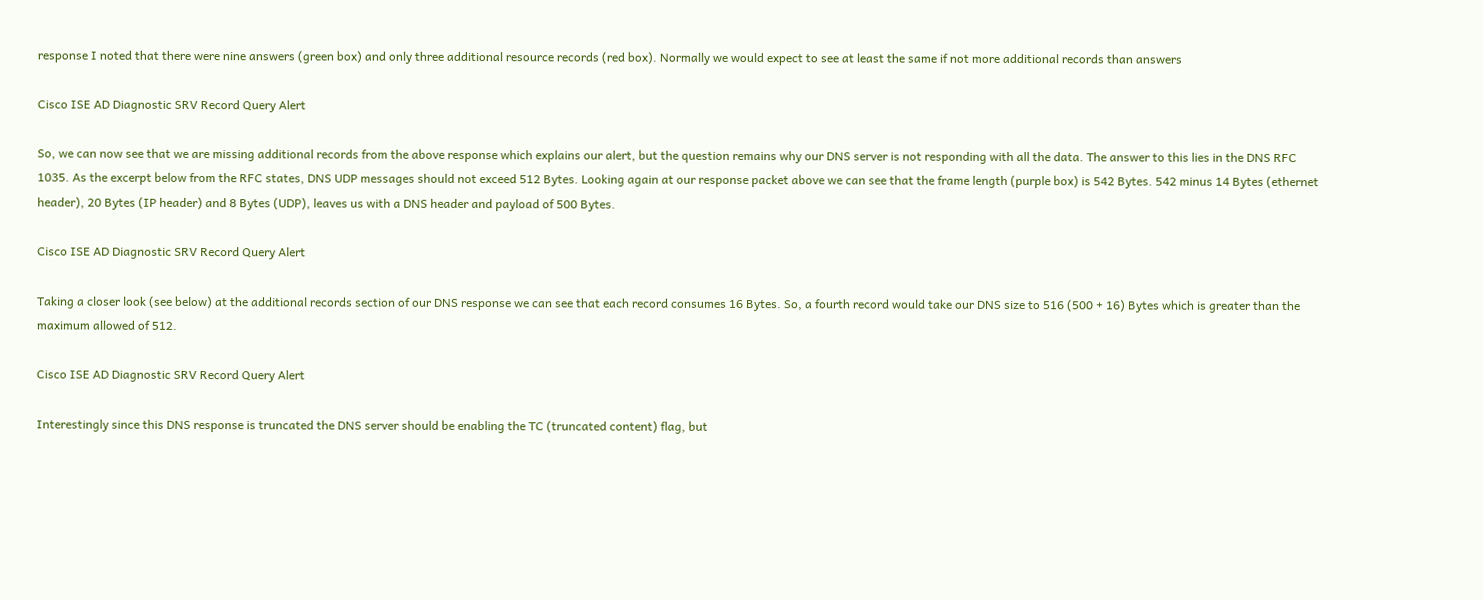response I noted that there were nine answers (green box) and only three additional resource records (red box). Normally we would expect to see at least the same if not more additional records than answers

Cisco ISE AD Diagnostic SRV Record Query Alert

So, we can now see that we are missing additional records from the above response which explains our alert, but the question remains why our DNS server is not responding with all the data. The answer to this lies in the DNS RFC 1035. As the excerpt below from the RFC states, DNS UDP messages should not exceed 512 Bytes. Looking again at our response packet above we can see that the frame length (purple box) is 542 Bytes. 542 minus 14 Bytes (ethernet header), 20 Bytes (IP header) and 8 Bytes (UDP), leaves us with a DNS header and payload of 500 Bytes.

Cisco ISE AD Diagnostic SRV Record Query Alert

Taking a closer look (see below) at the additional records section of our DNS response we can see that each record consumes 16 Bytes. So, a fourth record would take our DNS size to 516 (500 + 16) Bytes which is greater than the maximum allowed of 512.

Cisco ISE AD Diagnostic SRV Record Query Alert

Interestingly since this DNS response is truncated the DNS server should be enabling the TC (truncated content) flag, but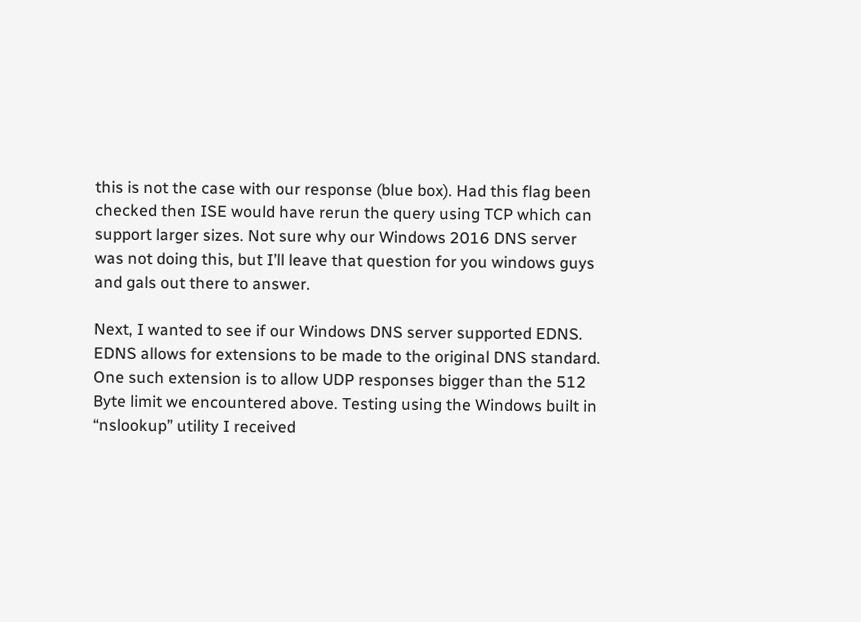this is not the case with our response (blue box). Had this flag been checked then ISE would have rerun the query using TCP which can support larger sizes. Not sure why our Windows 2016 DNS server was not doing this, but I’ll leave that question for you windows guys and gals out there to answer.

Next, I wanted to see if our Windows DNS server supported EDNS. EDNS allows for extensions to be made to the original DNS standard. One such extension is to allow UDP responses bigger than the 512 Byte limit we encountered above. Testing using the Windows built in “nslookup” utility I received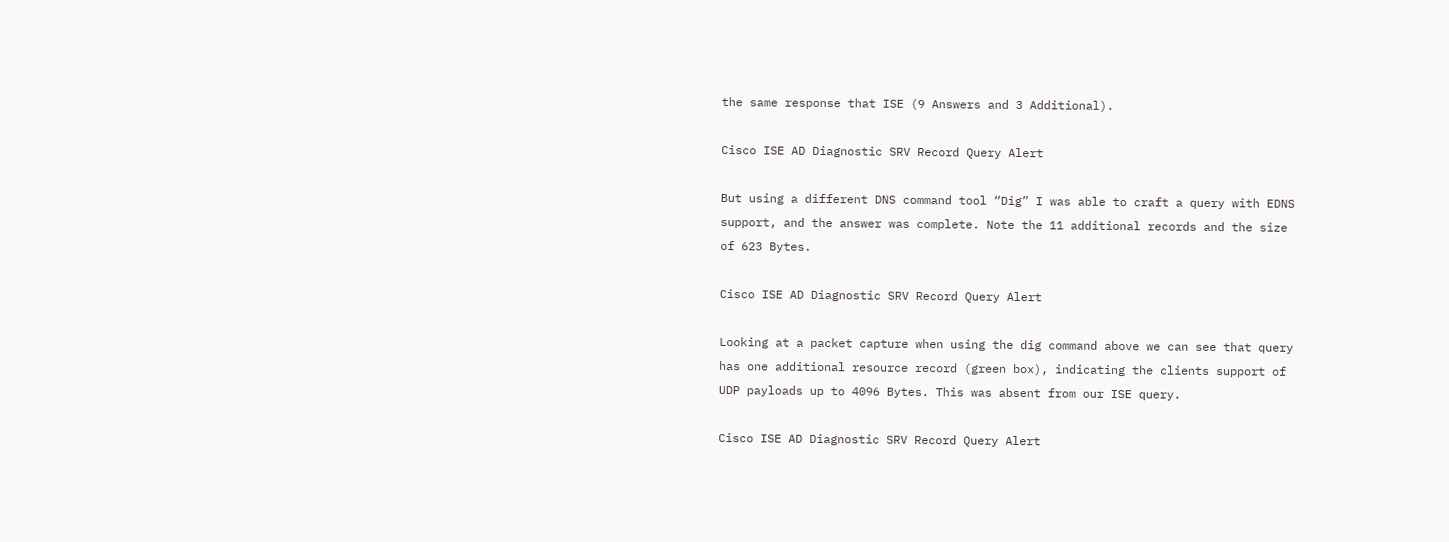the same response that ISE (9 Answers and 3 Additional).

Cisco ISE AD Diagnostic SRV Record Query Alert

But using a different DNS command tool “Dig” I was able to craft a query with EDNS support, and the answer was complete. Note the 11 additional records and the size of 623 Bytes.

Cisco ISE AD Diagnostic SRV Record Query Alert

Looking at a packet capture when using the dig command above we can see that query has one additional resource record (green box), indicating the clients support of UDP payloads up to 4096 Bytes. This was absent from our ISE query.

Cisco ISE AD Diagnostic SRV Record Query Alert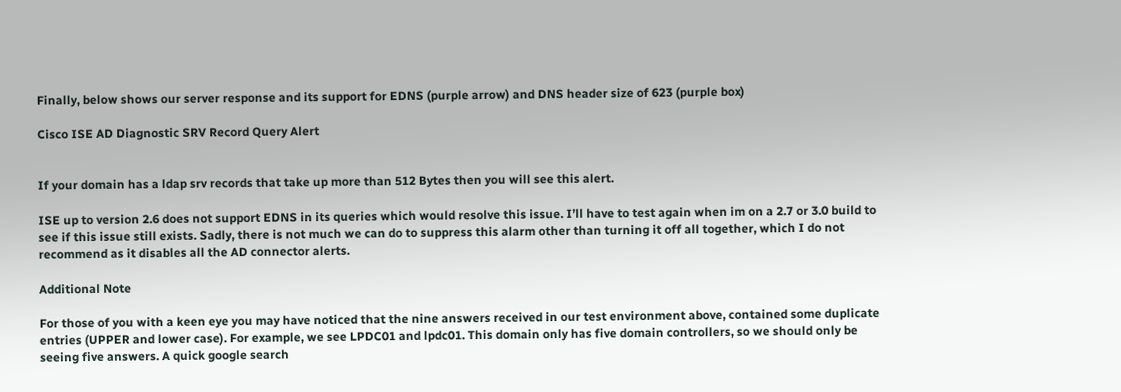Finally, below shows our server response and its support for EDNS (purple arrow) and DNS header size of 623 (purple box)

Cisco ISE AD Diagnostic SRV Record Query Alert


If your domain has a ldap srv records that take up more than 512 Bytes then you will see this alert.

ISE up to version 2.6 does not support EDNS in its queries which would resolve this issue. I’ll have to test again when im on a 2.7 or 3.0 build to see if this issue still exists. Sadly, there is not much we can do to suppress this alarm other than turning it off all together, which I do not recommend as it disables all the AD connector alerts.

Additional Note

For those of you with a keen eye you may have noticed that the nine answers received in our test environment above, contained some duplicate entries (UPPER and lower case). For example, we see LPDC01 and lpdc01. This domain only has five domain controllers, so we should only be seeing five answers. A quick google search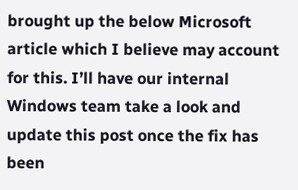brought up the below Microsoft article which I believe may account for this. I’ll have our internal Windows team take a look and update this post once the fix has been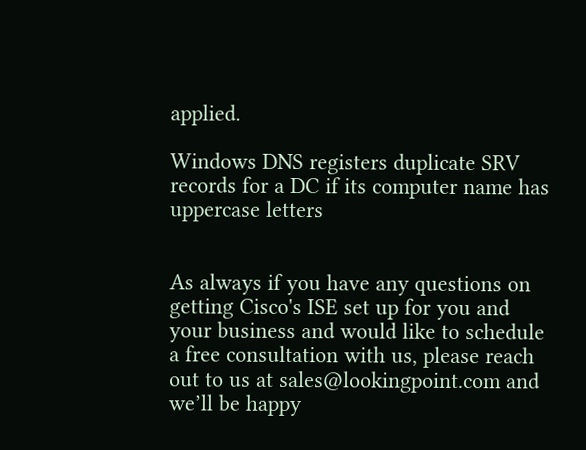applied.

Windows DNS registers duplicate SRV records for a DC if its computer name has uppercase letters


As always if you have any questions on getting Cisco's ISE set up for you and your business and would like to schedule a free consultation with us, please reach out to us at sales@lookingpoint.com and we’ll be happy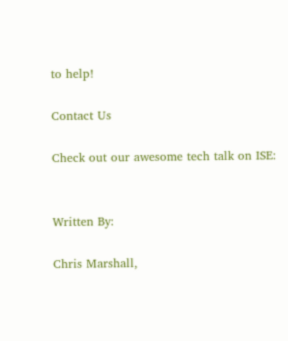to help!

Contact Us

Check out our awesome tech talk on ISE:


Written By:

Chris Marshall,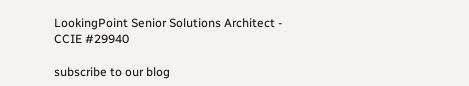LookingPoint Senior Solutions Architect - CCIE #29940

subscribe to our blog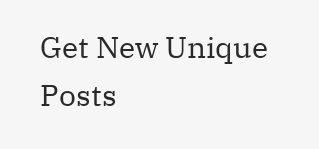Get New Unique Posts